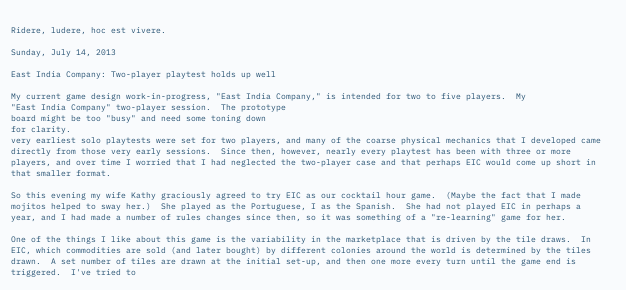Ridere, ludere, hoc est vivere.

Sunday, July 14, 2013

East India Company: Two-player playtest holds up well

My current game design work-in-progress, "East India Company," is intended for two to five players.  My
"East India Company" two-player session.  The prototype
board might be too "busy" and need some toning down
for clarity.
very earliest solo playtests were set for two players, and many of the coarse physical mechanics that I developed came directly from those very early sessions.  Since then, however, nearly every playtest has been with three or more players, and over time I worried that I had neglected the two-player case and that perhaps EIC would come up short in that smaller format.

So this evening my wife Kathy graciously agreed to try EIC as our cocktail hour game.  (Maybe the fact that I made mojitos helped to sway her.)  She played as the Portuguese, I as the Spanish.  She had not played EIC in perhaps a year, and I had made a number of rules changes since then, so it was something of a "re-learning" game for her.

One of the things I like about this game is the variability in the marketplace that is driven by the tile draws.  In EIC, which commodities are sold (and later bought) by different colonies around the world is determined by the tiles drawn.  A set number of tiles are drawn at the initial set-up, and then one more every turn until the game end is triggered.  I've tried to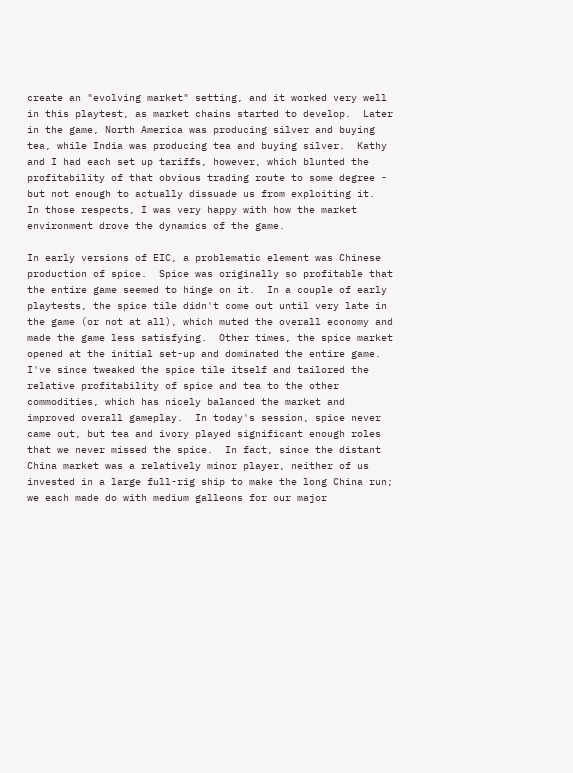create an "evolving market" setting, and it worked very well in this playtest, as market chains started to develop.  Later in the game, North America was producing silver and buying tea, while India was producing tea and buying silver.  Kathy and I had each set up tariffs, however, which blunted the profitability of that obvious trading route to some degree - but not enough to actually dissuade us from exploiting it.  In those respects, I was very happy with how the market environment drove the dynamics of the game.

In early versions of EIC, a problematic element was Chinese production of spice.  Spice was originally so profitable that the entire game seemed to hinge on it.  In a couple of early playtests, the spice tile didn't come out until very late in the game (or not at all), which muted the overall economy and made the game less satisfying.  Other times, the spice market opened at the initial set-up and dominated the entire game.  I've since tweaked the spice tile itself and tailored the relative profitability of spice and tea to the other commodities, which has nicely balanced the market and improved overall gameplay.  In today's session, spice never came out, but tea and ivory played significant enough roles that we never missed the spice.  In fact, since the distant China market was a relatively minor player, neither of us invested in a large full-rig ship to make the long China run; we each made do with medium galleons for our major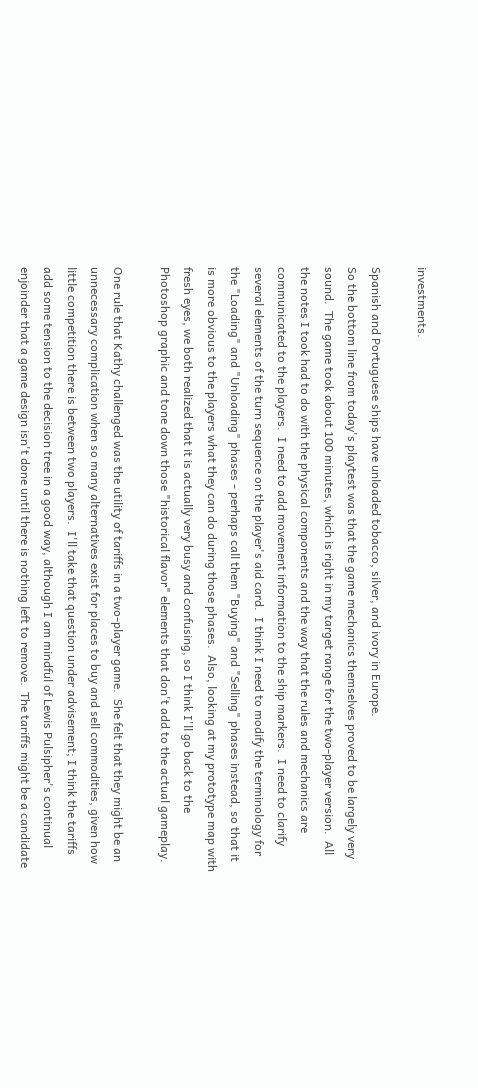investments.

Spanish and Portuguese ships have unloaded tobacco, silver, and ivory in Europe.
So the bottom line from today's playtest was that the game mechanics themselves proved to be largely very sound.  The game took about 100 minutes, which is right in my target range for the two-player version.  All the notes I took had to do with the physical components and the way that the rules and mechanics are communicated to the players.  I need to add movement information to the ship markers.  I need to clarify several elements of the turn sequence on the player's aid card.  I think I need to modify the terminology for the "Loading" and "Unloading" phases - perhaps call them "Buying" and "Selling" phases instead, so that it is more obvious to the players what they can do during those phases.  Also, looking at my prototype map with fresh eyes, we both realized that it is actually very busy and confusing, so I think I'll go back to the Photoshop graphic and tone down those "historical flavor" elements that don't add to the actual gameplay.

One rule that Kathy challenged was the utility of tariffs in a two-player game.  She felt that they might be an unnecessary complication when so many alternatives exist for places to buy and sell commodities, given how little competition there is between two players.  I'll take that question under advisement; I think the tariffs add some tension to the decision tree in a good way, although I am mindful of Lewis Pulsipher's continual enjoinder that a game design isn't done until there is nothing left to remove.  The tariffs might be a candidate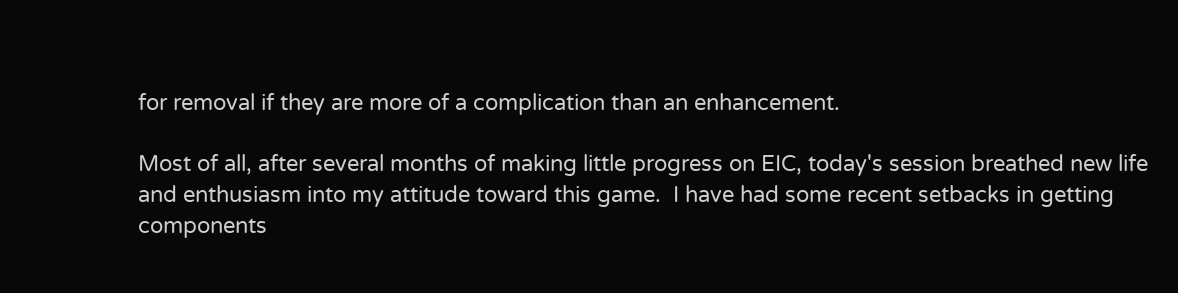for removal if they are more of a complication than an enhancement.

Most of all, after several months of making little progress on EIC, today's session breathed new life and enthusiasm into my attitude toward this game.  I have had some recent setbacks in getting components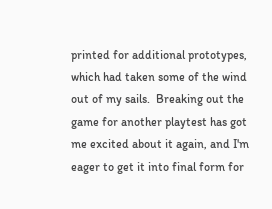printed for additional prototypes, which had taken some of the wind out of my sails.  Breaking out the game for another playtest has got me excited about it again, and I'm eager to get it into final form for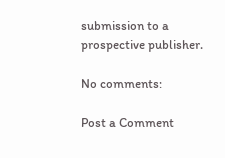submission to a prospective publisher.

No comments:

Post a Comment